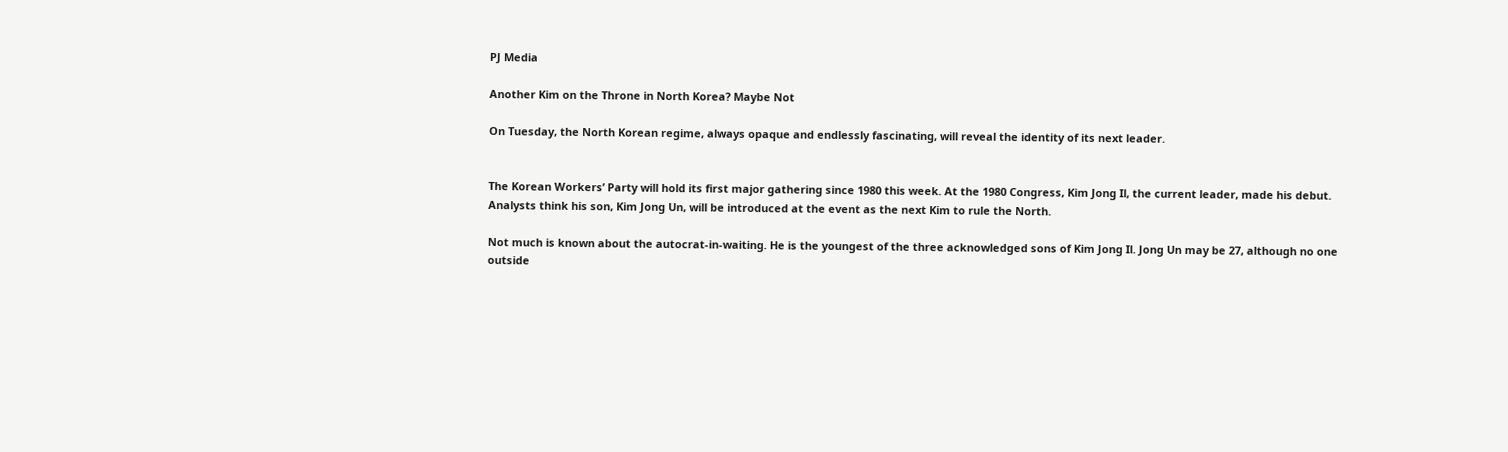PJ Media

Another Kim on the Throne in North Korea? Maybe Not

On Tuesday, the North Korean regime, always opaque and endlessly fascinating, will reveal the identity of its next leader.


The Korean Workers’ Party will hold its first major gathering since 1980 this week. At the 1980 Congress, Kim Jong Il, the current leader, made his debut. Analysts think his son, Kim Jong Un, will be introduced at the event as the next Kim to rule the North.

Not much is known about the autocrat-in-waiting. He is the youngest of the three acknowledged sons of Kim Jong Il. Jong Un may be 27, although no one outside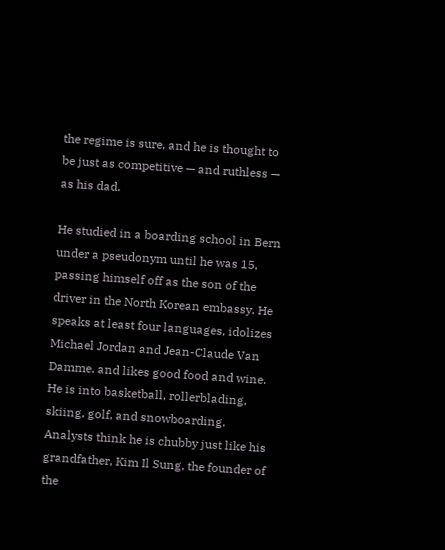the regime is sure, and he is thought to be just as competitive — and ruthless — as his dad.

He studied in a boarding school in Bern under a pseudonym until he was 15, passing himself off as the son of the driver in the North Korean embassy. He speaks at least four languages, idolizes Michael Jordan and Jean-Claude Van Damme, and likes good food and wine. He is into basketball, rollerblading, skiing, golf, and snowboarding. Analysts think he is chubby just like his grandfather, Kim Il Sung, the founder of the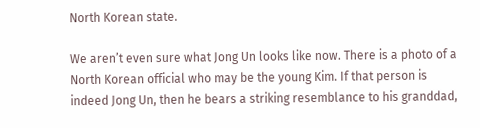North Korean state.

We aren’t even sure what Jong Un looks like now. There is a photo of a North Korean official who may be the young Kim. If that person is indeed Jong Un, then he bears a striking resemblance to his granddad,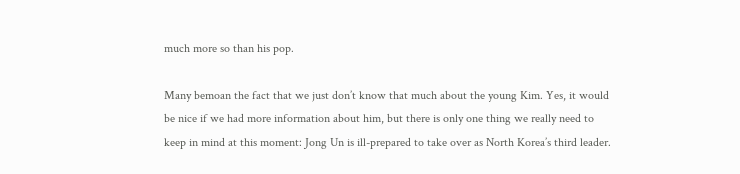much more so than his pop.

Many bemoan the fact that we just don’t know that much about the young Kim. Yes, it would be nice if we had more information about him, but there is only one thing we really need to keep in mind at this moment: Jong Un is ill-prepared to take over as North Korea’s third leader.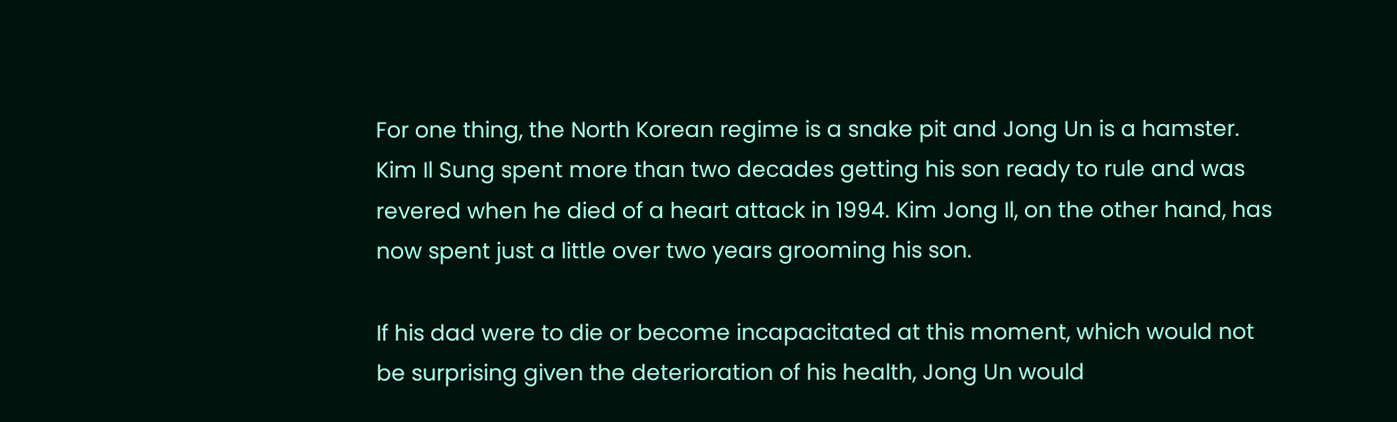For one thing, the North Korean regime is a snake pit and Jong Un is a hamster. Kim Il Sung spent more than two decades getting his son ready to rule and was revered when he died of a heart attack in 1994. Kim Jong Il, on the other hand, has now spent just a little over two years grooming his son.

If his dad were to die or become incapacitated at this moment, which would not be surprising given the deterioration of his health, Jong Un would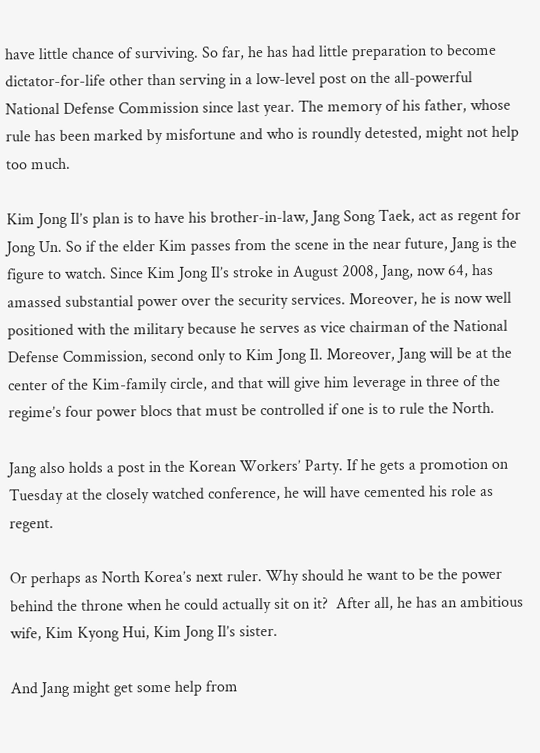have little chance of surviving. So far, he has had little preparation to become dictator-for-life other than serving in a low-level post on the all-powerful National Defense Commission since last year. The memory of his father, whose rule has been marked by misfortune and who is roundly detested, might not help too much.

Kim Jong Il’s plan is to have his brother-in-law, Jang Song Taek, act as regent for Jong Un. So if the elder Kim passes from the scene in the near future, Jang is the figure to watch. Since Kim Jong Il’s stroke in August 2008, Jang, now 64, has amassed substantial power over the security services. Moreover, he is now well positioned with the military because he serves as vice chairman of the National Defense Commission, second only to Kim Jong Il. Moreover, Jang will be at the center of the Kim-family circle, and that will give him leverage in three of the regime’s four power blocs that must be controlled if one is to rule the North.

Jang also holds a post in the Korean Workers’ Party. If he gets a promotion on Tuesday at the closely watched conference, he will have cemented his role as regent.

Or perhaps as North Korea’s next ruler. Why should he want to be the power behind the throne when he could actually sit on it?  After all, he has an ambitious wife, Kim Kyong Hui, Kim Jong Il’s sister.

And Jang might get some help from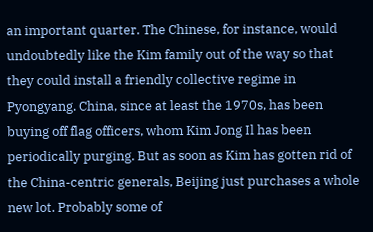an important quarter. The Chinese, for instance, would undoubtedly like the Kim family out of the way so that they could install a friendly collective regime in Pyongyang. China, since at least the 1970s, has been buying off flag officers, whom Kim Jong Il has been periodically purging. But as soon as Kim has gotten rid of the China-centric generals, Beijing just purchases a whole new lot. Probably some of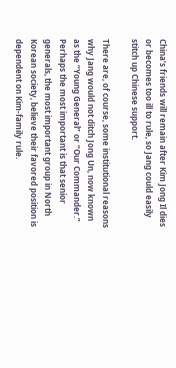China’s friends will remain after Kim Jong Il dies or becomes too ill to rule, so Jang could easily stitch up Chinese support.

There are, of course, some institutional reasons why Jang would not ditch Jong Un, now known as the “Young General” or “Our Commander.” Perhaps the most important is that senior generals, the most important group in North Korean society, believe their favored position is dependent on Kim-family rule.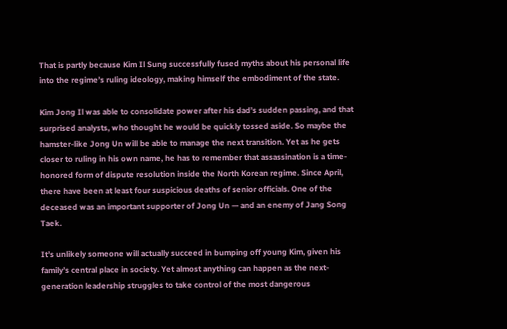That is partly because Kim Il Sung successfully fused myths about his personal life into the regime’s ruling ideology, making himself the embodiment of the state.

Kim Jong Il was able to consolidate power after his dad’s sudden passing, and that surprised analysts, who thought he would be quickly tossed aside. So maybe the hamster-like Jong Un will be able to manage the next transition. Yet as he gets closer to ruling in his own name, he has to remember that assassination is a time-honored form of dispute resolution inside the North Korean regime. Since April, there have been at least four suspicious deaths of senior officials. One of the deceased was an important supporter of Jong Un — and an enemy of Jang Song Taek.

It’s unlikely someone will actually succeed in bumping off young Kim, given his family’s central place in society. Yet almost anything can happen as the next-generation leadership struggles to take control of the most dangerous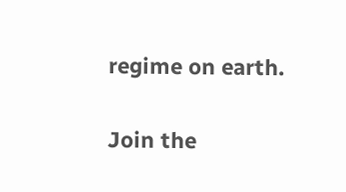regime on earth.

Join the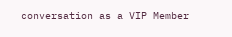conversation as a VIP Member